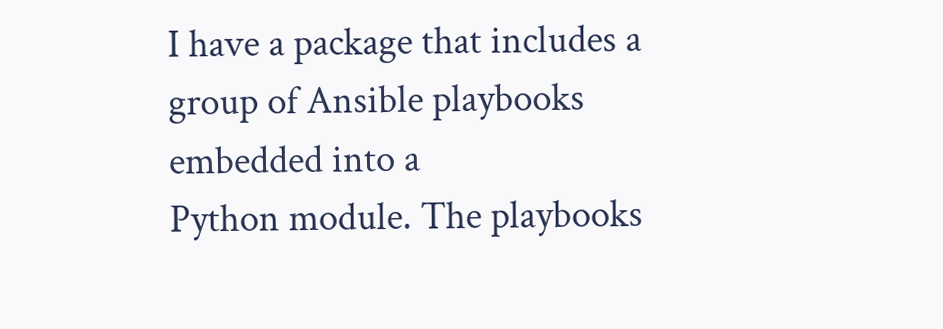I have a package that includes a group of Ansible playbooks embedded into a
Python module. The playbooks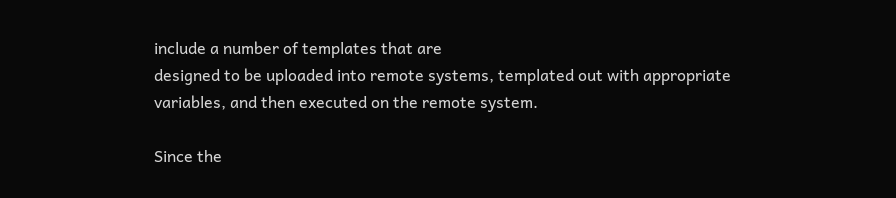include a number of templates that are
designed to be uploaded into remote systems, templated out with appropriate
variables, and then executed on the remote system.

Since the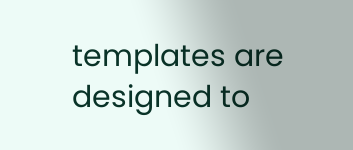templates are designed to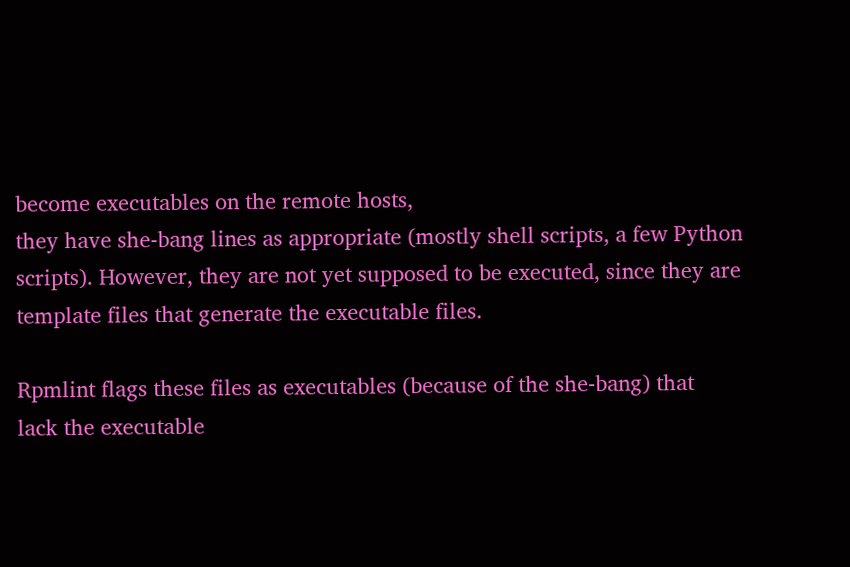become executables on the remote hosts,
they have she-bang lines as appropriate (mostly shell scripts, a few Python
scripts). However, they are not yet supposed to be executed, since they are
template files that generate the executable files.

Rpmlint flags these files as executables (because of the she-bang) that
lack the executable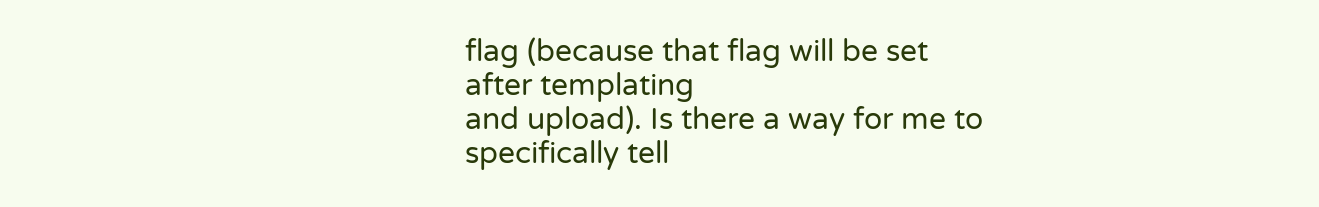flag (because that flag will be set after templating
and upload). Is there a way for me to specifically tell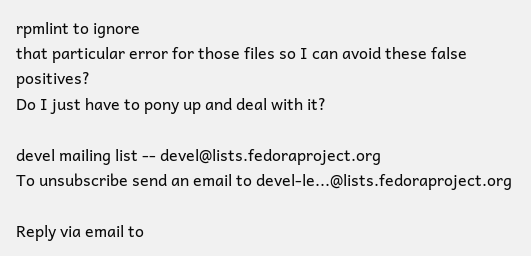rpmlint to ignore
that particular error for those files so I can avoid these false positives?
Do I just have to pony up and deal with it?

devel mailing list -- devel@lists.fedoraproject.org
To unsubscribe send an email to devel-le...@lists.fedoraproject.org

Reply via email to